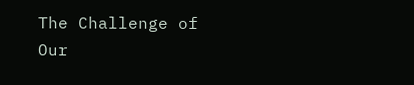The Challenge of Our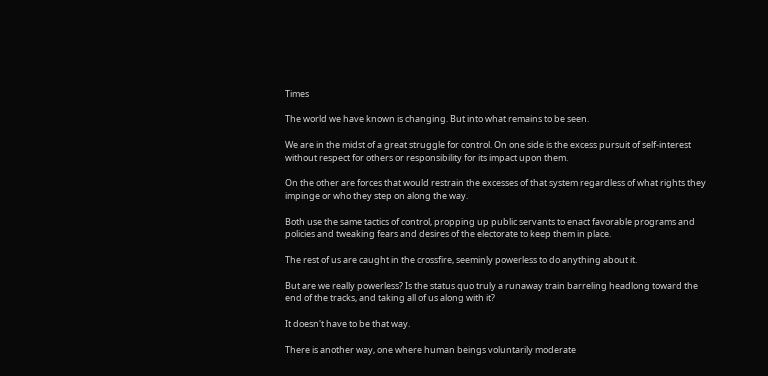Times

The world we have known is changing. But into what remains to be seen.

We are in the midst of a great struggle for control. On one side is the excess pursuit of self-interest without respect for others or responsibility for its impact upon them.

On the other are forces that would restrain the excesses of that system regardless of what rights they impinge or who they step on along the way.

Both use the same tactics of control, propping up public servants to enact favorable programs and policies and tweaking fears and desires of the electorate to keep them in place.

The rest of us are caught in the crossfire, seeminly powerless to do anything about it.

But are we really powerless? Is the status quo truly a runaway train barreling headlong toward the end of the tracks, and taking all of us along with it?

It doesn't have to be that way.

There is another way, one where human beings voluntarily moderate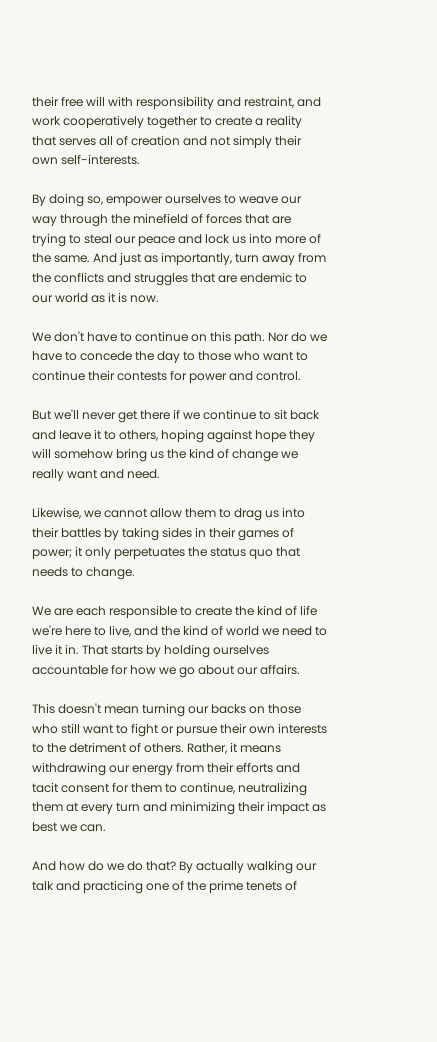their free will with responsibility and restraint, and work cooperatively together to create a reality that serves all of creation and not simply their own self-interests.

By doing so, empower ourselves to weave our way through the minefield of forces that are trying to steal our peace and lock us into more of the same. And just as importantly, turn away from the conflicts and struggles that are endemic to our world as it is now.

We don't have to continue on this path. Nor do we have to concede the day to those who want to continue their contests for power and control.

But we'll never get there if we continue to sit back and leave it to others, hoping against hope they will somehow bring us the kind of change we really want and need.

Likewise, we cannot allow them to drag us into their battles by taking sides in their games of power; it only perpetuates the status quo that needs to change.

We are each responsible to create the kind of life we're here to live, and the kind of world we need to live it in. That starts by holding ourselves accountable for how we go about our affairs.

This doesn't mean turning our backs on those who still want to fight or pursue their own interests to the detriment of others. Rather, it means withdrawing our energy from their efforts and tacit consent for them to continue, neutralizing them at every turn and minimizing their impact as best we can.

And how do we do that? By actually walking our talk and practicing one of the prime tenets of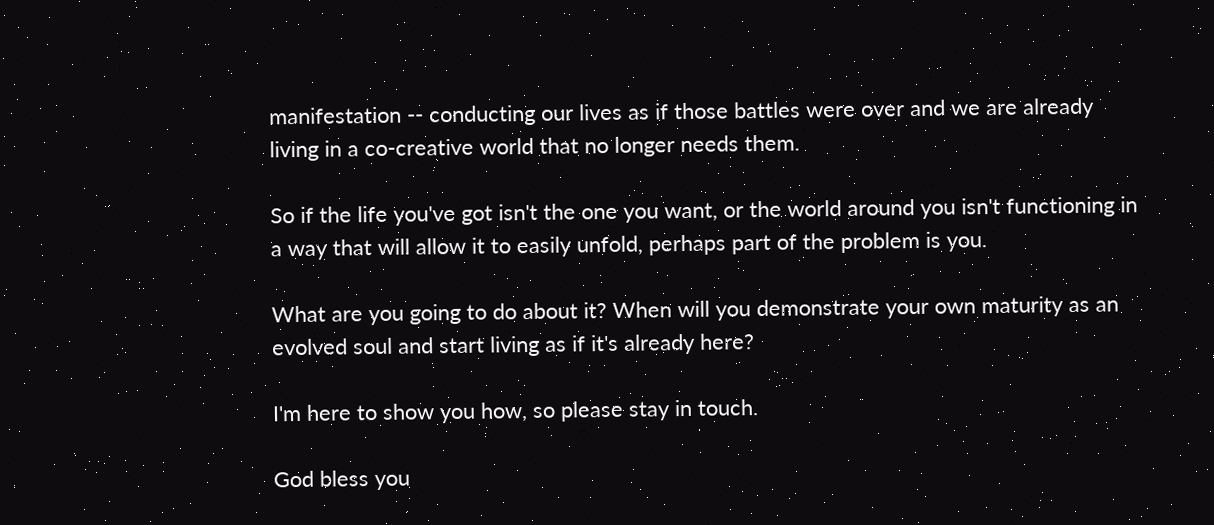manifestation -- conducting our lives as if those battles were over and we are already living in a co-creative world that no longer needs them.

So if the life you've got isn't the one you want, or the world around you isn't functioning in a way that will allow it to easily unfold, perhaps part of the problem is you.

What are you going to do about it? When will you demonstrate your own maturity as an evolved soul and start living as if it's already here?

I'm here to show you how, so please stay in touch.

God bless you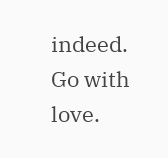indeed. Go with love.